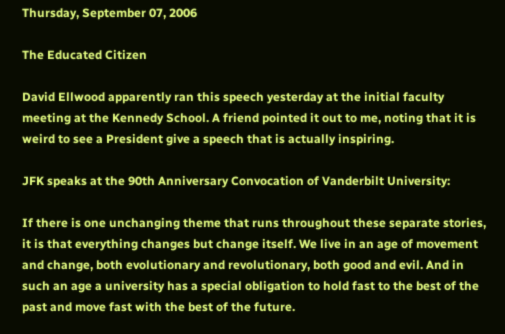Thursday, September 07, 2006

The Educated Citizen

David Ellwood apparently ran this speech yesterday at the initial faculty meeting at the Kennedy School. A friend pointed it out to me, noting that it is weird to see a President give a speech that is actually inspiring.

JFK speaks at the 90th Anniversary Convocation of Vanderbilt University:

If there is one unchanging theme that runs throughout these separate stories, it is that everything changes but change itself. We live in an age of movement and change, both evolutionary and revolutionary, both good and evil. And in such an age a university has a special obligation to hold fast to the best of the past and move fast with the best of the future.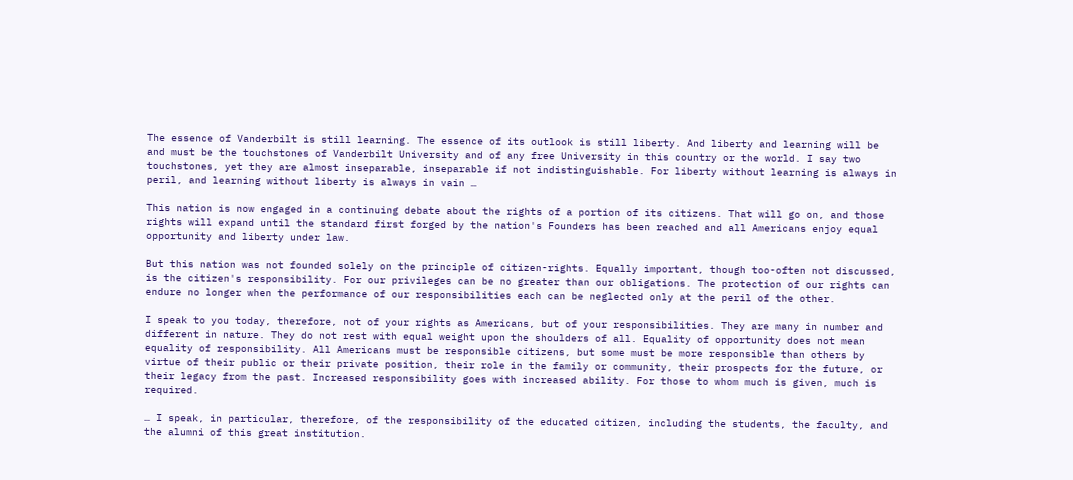The essence of Vanderbilt is still learning. The essence of its outlook is still liberty. And liberty and learning will be and must be the touchstones of Vanderbilt University and of any free University in this country or the world. I say two touchstones, yet they are almost inseparable, inseparable if not indistinguishable. For liberty without learning is always in peril, and learning without liberty is always in vain …

This nation is now engaged in a continuing debate about the rights of a portion of its citizens. That will go on, and those rights will expand until the standard first forged by the nation's Founders has been reached and all Americans enjoy equal opportunity and liberty under law.

But this nation was not founded solely on the principle of citizen-rights. Equally important, though too-often not discussed, is the citizen's responsibility. For our privileges can be no greater than our obligations. The protection of our rights can endure no longer when the performance of our responsibilities each can be neglected only at the peril of the other.

I speak to you today, therefore, not of your rights as Americans, but of your responsibilities. They are many in number and different in nature. They do not rest with equal weight upon the shoulders of all. Equality of opportunity does not mean equality of responsibility. All Americans must be responsible citizens, but some must be more responsible than others by virtue of their public or their private position, their role in the family or community, their prospects for the future, or their legacy from the past. Increased responsibility goes with increased ability. For those to whom much is given, much is required.

… I speak, in particular, therefore, of the responsibility of the educated citizen, including the students, the faculty, and the alumni of this great institution.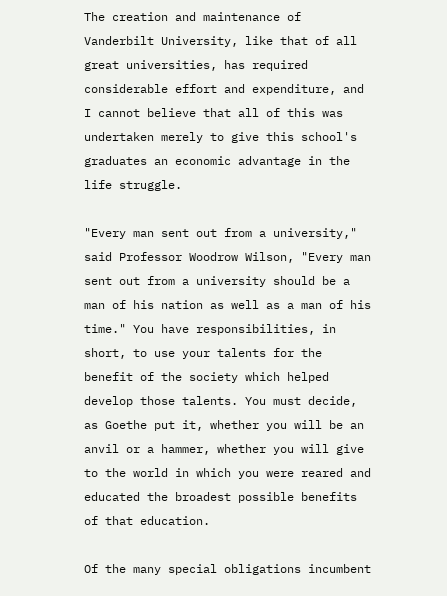The creation and maintenance of Vanderbilt University, like that of all great universities, has required considerable effort and expenditure, and I cannot believe that all of this was undertaken merely to give this school's graduates an economic advantage in the life struggle.

"Every man sent out from a university," said Professor Woodrow Wilson, "Every man sent out from a university should be a man of his nation as well as a man of his time." You have responsibilities, in short, to use your talents for the benefit of the society which helped develop those talents. You must decide, as Goethe put it, whether you will be an anvil or a hammer, whether you will give to the world in which you were reared and educated the broadest possible benefits of that education.

Of the many special obligations incumbent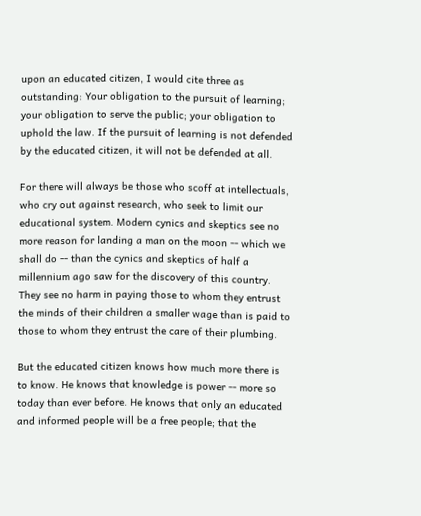upon an educated citizen, I would cite three as outstanding: Your obligation to the pursuit of learning; your obligation to serve the public; your obligation to uphold the law. If the pursuit of learning is not defended by the educated citizen, it will not be defended at all.

For there will always be those who scoff at intellectuals, who cry out against research, who seek to limit our educational system. Modern cynics and skeptics see no more reason for landing a man on the moon -- which we shall do -- than the cynics and skeptics of half a millennium ago saw for the discovery of this country. They see no harm in paying those to whom they entrust the minds of their children a smaller wage than is paid to those to whom they entrust the care of their plumbing.

But the educated citizen knows how much more there is to know. He knows that knowledge is power -- more so today than ever before. He knows that only an educated and informed people will be a free people; that the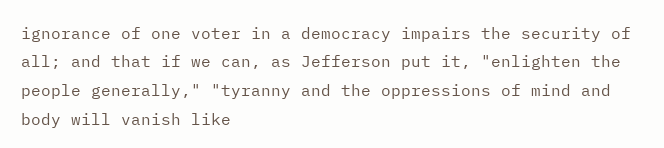ignorance of one voter in a democracy impairs the security of all; and that if we can, as Jefferson put it, "enlighten the people generally," "tyranny and the oppressions of mind and body will vanish like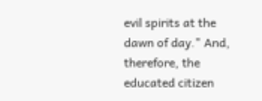evil spirits at the dawn of day." And, therefore, the educated citizen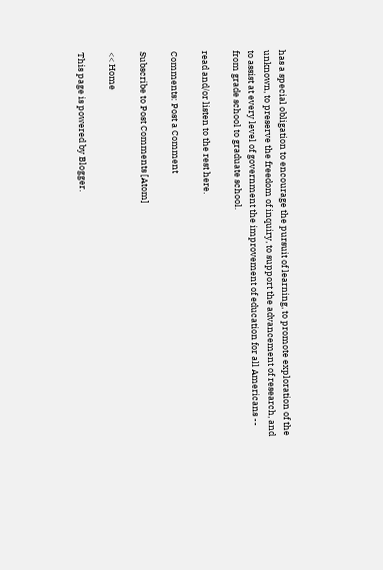has a special obligation to encourage the pursuit of learning, to promote exploration of the unknown, to preserve the freedom of inquiry, to support the advancement of research, and to assist at every level of government the improvement of education for all Americans -- from grade school to graduate school.

read and/or listen to the rest here.

Comments: Post a Comment

Subscribe to Post Comments [Atom]

<< Home

This page is powered by Blogger.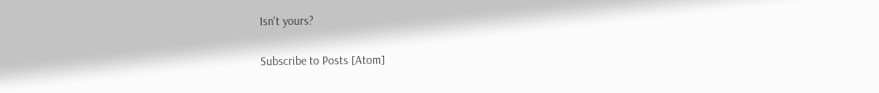Isn't yours?

Subscribe to Posts [Atom]